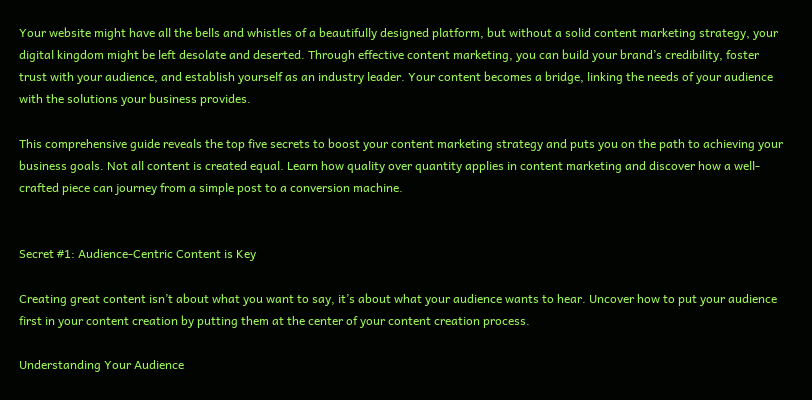Your website might have all the bells and whistles of a beautifully designed platform, but without a solid content marketing strategy, your digital kingdom might be left desolate and deserted. Through effective content marketing, you can build your brand’s credibility, foster trust with your audience, and establish yourself as an industry leader. Your content becomes a bridge, linking the needs of your audience with the solutions your business provides.

This comprehensive guide reveals the top five secrets to boost your content marketing strategy and puts you on the path to achieving your business goals. Not all content is created equal. Learn how quality over quantity applies in content marketing and discover how a well-crafted piece can journey from a simple post to a conversion machine.


Secret #1: Audience-Centric Content is Key

Creating great content isn’t about what you want to say, it’s about what your audience wants to hear. Uncover how to put your audience first in your content creation by putting them at the center of your content creation process.

Understanding Your Audience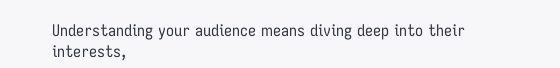Understanding your audience means diving deep into their interests,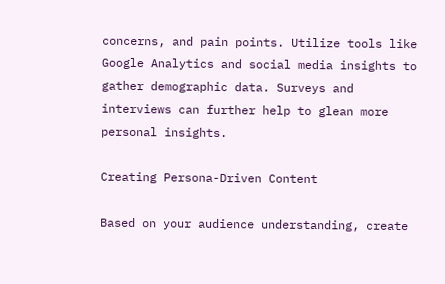concerns, and pain points. Utilize tools like Google Analytics and social media insights to gather demographic data. Surveys and interviews can further help to glean more personal insights.

Creating Persona-Driven Content

Based on your audience understanding, create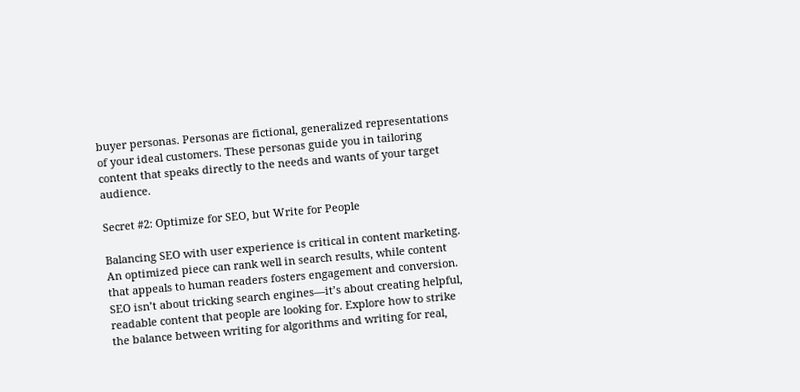buyer personas. Personas are fictional, generalized representations of your ideal customers. These personas guide you in tailoring content that speaks directly to the needs and wants of your target audience.

Secret #2: Optimize for SEO, but Write for People

Balancing SEO with user experience is critical in content marketing. An optimized piece can rank well in search results, while content that appeals to human readers fosters engagement and conversion. SEO isn’t about tricking search engines—it’s about creating helpful, readable content that people are looking for. Explore how to strike the balance between writing for algorithms and writing for real,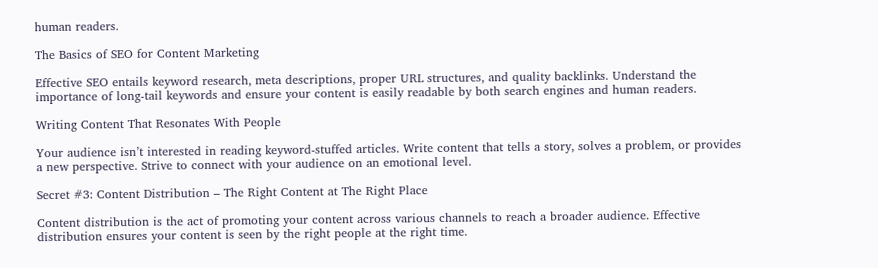human readers.

The Basics of SEO for Content Marketing

Effective SEO entails keyword research, meta descriptions, proper URL structures, and quality backlinks. Understand the importance of long-tail keywords and ensure your content is easily readable by both search engines and human readers.

Writing Content That Resonates With People

Your audience isn’t interested in reading keyword-stuffed articles. Write content that tells a story, solves a problem, or provides a new perspective. Strive to connect with your audience on an emotional level.

Secret #3: Content Distribution – The Right Content at The Right Place

Content distribution is the act of promoting your content across various channels to reach a broader audience. Effective distribution ensures your content is seen by the right people at the right time.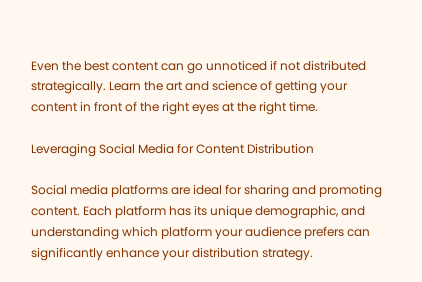Even the best content can go unnoticed if not distributed strategically. Learn the art and science of getting your content in front of the right eyes at the right time.

Leveraging Social Media for Content Distribution

Social media platforms are ideal for sharing and promoting content. Each platform has its unique demographic, and understanding which platform your audience prefers can significantly enhance your distribution strategy.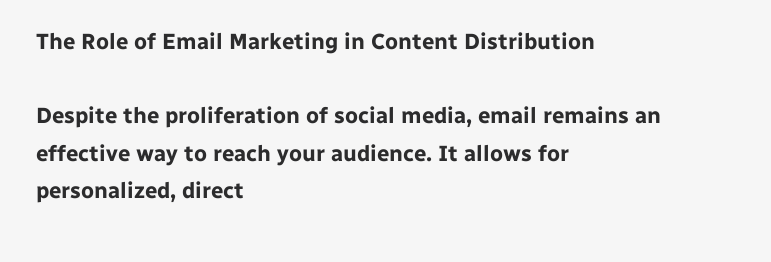The Role of Email Marketing in Content Distribution

Despite the proliferation of social media, email remains an effective way to reach your audience. It allows for personalized, direct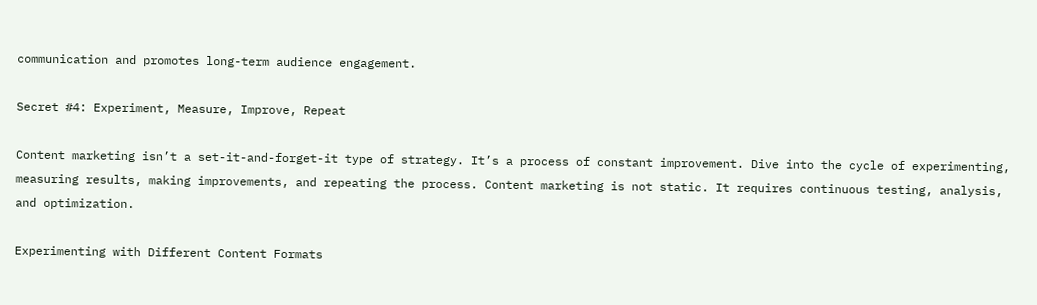communication and promotes long-term audience engagement.

Secret #4: Experiment, Measure, Improve, Repeat

Content marketing isn’t a set-it-and-forget-it type of strategy. It’s a process of constant improvement. Dive into the cycle of experimenting, measuring results, making improvements, and repeating the process. Content marketing is not static. It requires continuous testing, analysis, and optimization.

Experimenting with Different Content Formats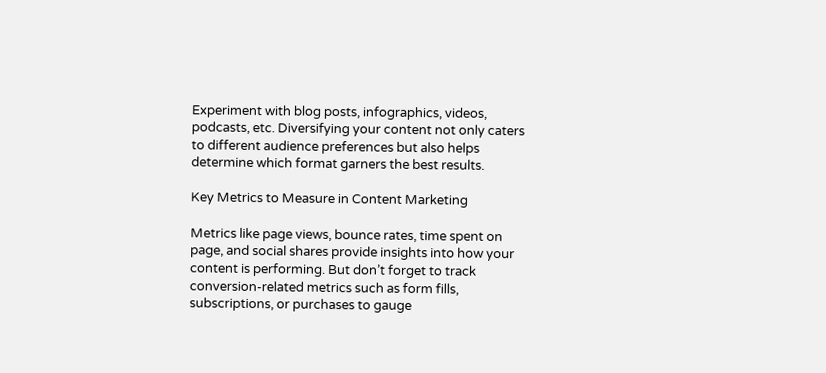Experiment with blog posts, infographics, videos, podcasts, etc. Diversifying your content not only caters to different audience preferences but also helps determine which format garners the best results.

Key Metrics to Measure in Content Marketing

Metrics like page views, bounce rates, time spent on page, and social shares provide insights into how your content is performing. But don’t forget to track conversion-related metrics such as form fills, subscriptions, or purchases to gauge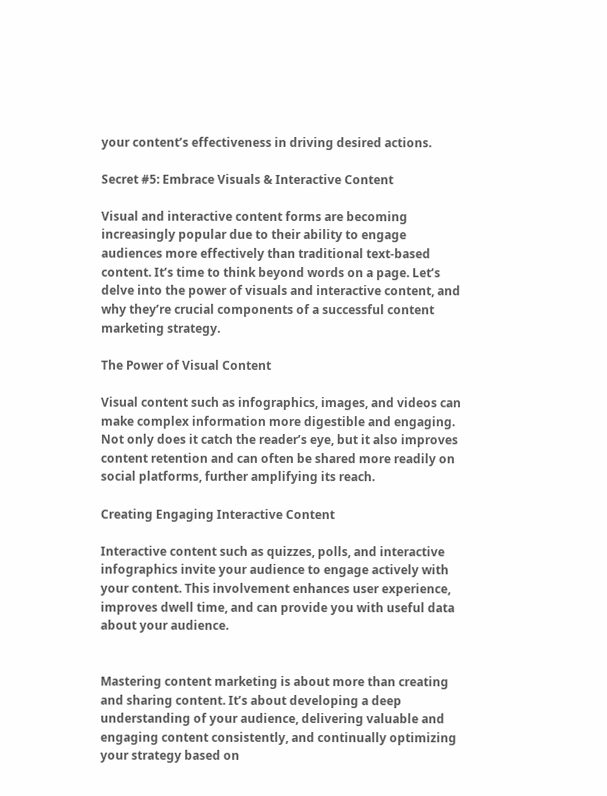your content’s effectiveness in driving desired actions.

Secret #5: Embrace Visuals & Interactive Content

Visual and interactive content forms are becoming increasingly popular due to their ability to engage audiences more effectively than traditional text-based content. It’s time to think beyond words on a page. Let’s delve into the power of visuals and interactive content, and why they’re crucial components of a successful content marketing strategy.

The Power of Visual Content

Visual content such as infographics, images, and videos can make complex information more digestible and engaging. Not only does it catch the reader’s eye, but it also improves content retention and can often be shared more readily on social platforms, further amplifying its reach.

Creating Engaging Interactive Content

Interactive content such as quizzes, polls, and interactive infographics invite your audience to engage actively with your content. This involvement enhances user experience, improves dwell time, and can provide you with useful data about your audience.


Mastering content marketing is about more than creating and sharing content. It’s about developing a deep understanding of your audience, delivering valuable and engaging content consistently, and continually optimizing your strategy based on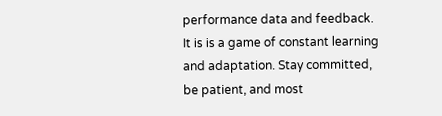performance data and feedback. It is is a game of constant learning and adaptation. Stay committed, be patient, and most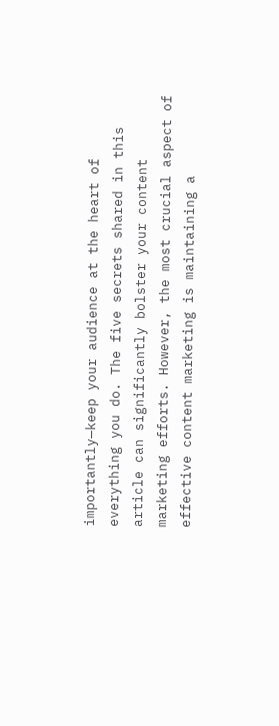importantly—keep your audience at the heart of everything you do. The five secrets shared in this article can significantly bolster your content marketing efforts. However, the most crucial aspect of effective content marketing is maintaining a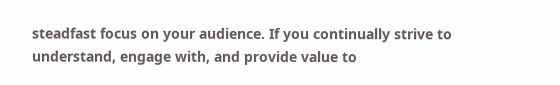steadfast focus on your audience. If you continually strive to understand, engage with, and provide value to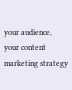your audience, your content marketing strategy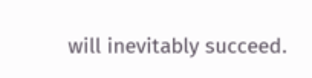will inevitably succeed.